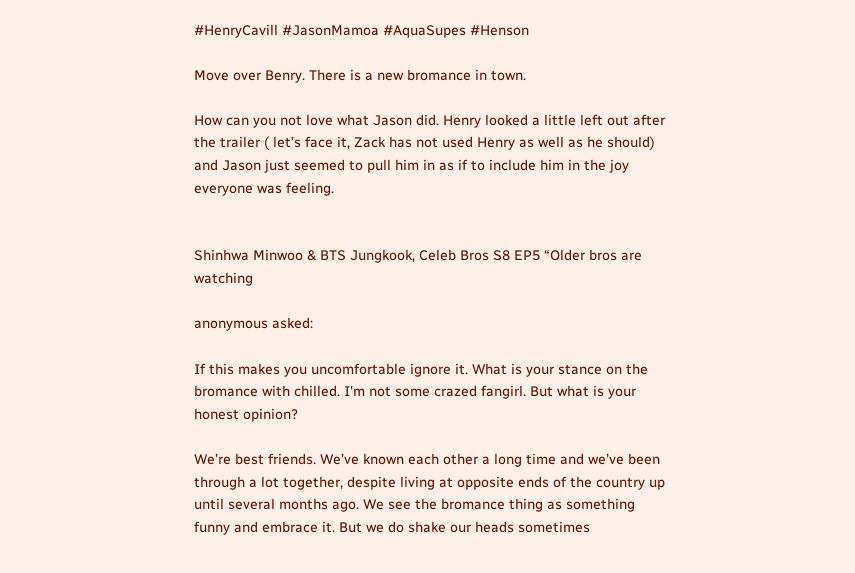#HenryCavill #JasonMamoa #AquaSupes #Henson

Move over Benry. There is a new bromance in town.

How can you not love what Jason did. Henry looked a little left out after the trailer ( let’s face it, Zack has not used Henry as well as he should) and Jason just seemed to pull him in as if to include him in the joy everyone was feeling.


Shinhwa Minwoo & BTS Jungkook, Celeb Bros S8 EP5 “Older bros are watching

anonymous asked:

If this makes you uncomfortable ignore it. What is your stance on the bromance with chilled. I'm not some crazed fangirl. But what is your honest opinion?

We’re best friends. We’ve known each other a long time and we’ve been through a lot together, despite living at opposite ends of the country up until several months ago. We see the bromance thing as something funny and embrace it. But we do shake our heads sometimes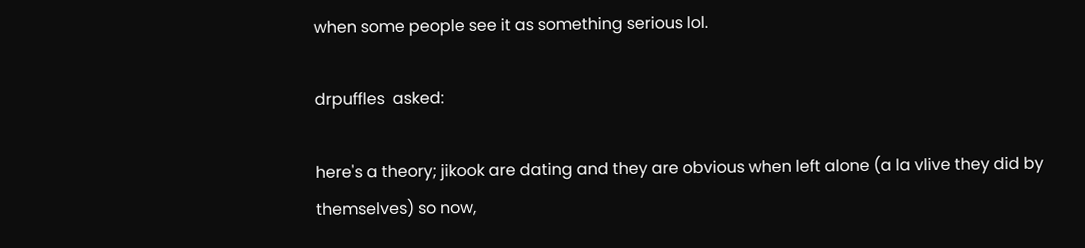when some people see it as something serious lol.

drpuffles  asked:

here's a theory; jikook are dating and they are obvious when left alone (a la vlive they did by themselves) so now,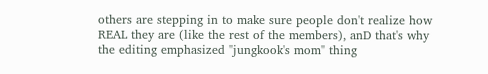others are stepping in to make sure people don't realize how REAL they are (like the rest of the members), anD that's why the editing emphasized "jungkook's mom" thing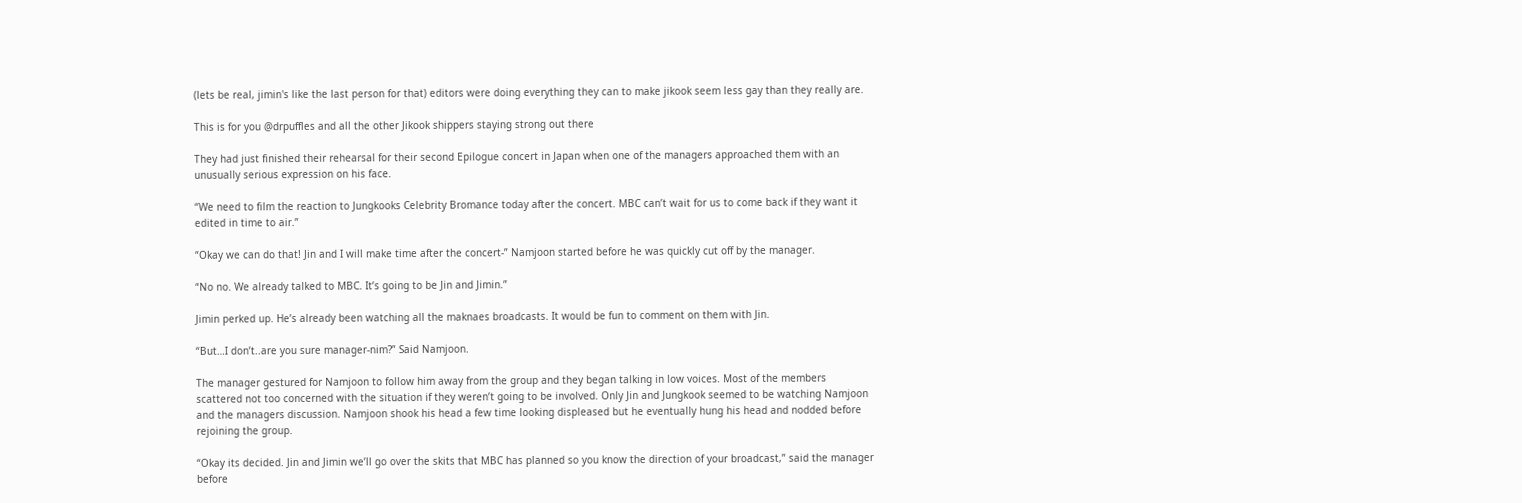(lets be real, jimin's like the last person for that) editors were doing everything they can to make jikook seem less gay than they really are.

This is for you @drpuffles and all the other Jikook shippers staying strong out there

They had just finished their rehearsal for their second Epilogue concert in Japan when one of the managers approached them with an unusually serious expression on his face.

“We need to film the reaction to Jungkooks Celebrity Bromance today after the concert. MBC can’t wait for us to come back if they want it edited in time to air.”

“Okay we can do that! Jin and I will make time after the concert-” Namjoon started before he was quickly cut off by the manager.

“No no. We already talked to MBC. It’s going to be Jin and Jimin.”

Jimin perked up. He’s already been watching all the maknaes broadcasts. It would be fun to comment on them with Jin.

“But…I don’t..are you sure manager-nim?” Said Namjoon.

The manager gestured for Namjoon to follow him away from the group and they began talking in low voices. Most of the members scattered not too concerned with the situation if they weren’t going to be involved. Only Jin and Jungkook seemed to be watching Namjoon and the managers discussion. Namjoon shook his head a few time looking displeased but he eventually hung his head and nodded before rejoining the group.

“Okay its decided. Jin and Jimin we’ll go over the skits that MBC has planned so you know the direction of your broadcast,” said the manager before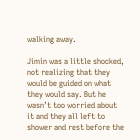walking away.

Jimin was a little shocked, not realizing that they would be guided on what they would say. But he wasn’t too worried about it and they all left to shower and rest before the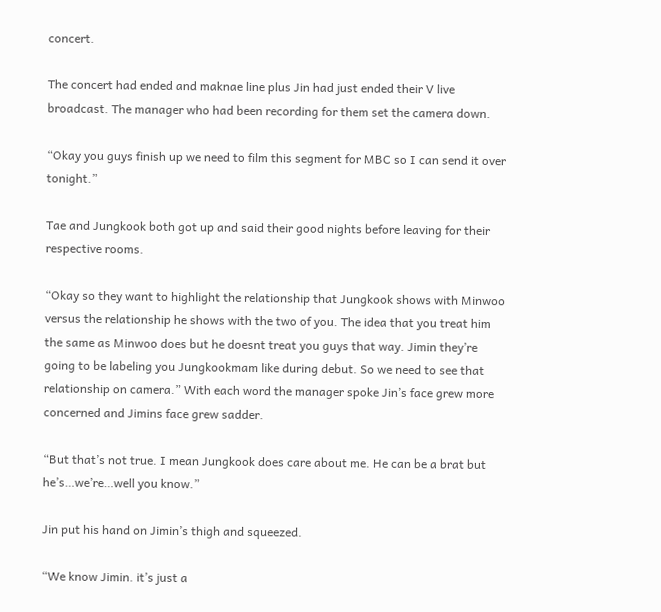concert.

The concert had ended and maknae line plus Jin had just ended their V live broadcast. The manager who had been recording for them set the camera down.

“Okay you guys finish up we need to film this segment for MBC so I can send it over tonight.”

Tae and Jungkook both got up and said their good nights before leaving for their respective rooms.

“Okay so they want to highlight the relationship that Jungkook shows with Minwoo versus the relationship he shows with the two of you. The idea that you treat him the same as Minwoo does but he doesnt treat you guys that way. Jimin they’re going to be labeling you Jungkookmam like during debut. So we need to see that relationship on camera.” With each word the manager spoke Jin’s face grew more concerned and Jimins face grew sadder.

“But that’s not true. I mean Jungkook does care about me. He can be a brat but he’s…we’re…well you know.”

Jin put his hand on Jimin’s thigh and squeezed.

“We know Jimin. it’s just a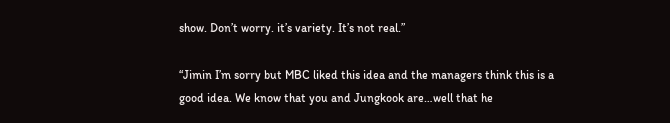show. Don’t worry. it’s variety. It’s not real.”

“Jimin I’m sorry but MBC liked this idea and the managers think this is a good idea. We know that you and Jungkook are…well that he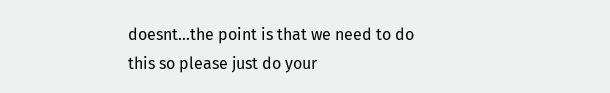doesnt…the point is that we need to do this so please just do your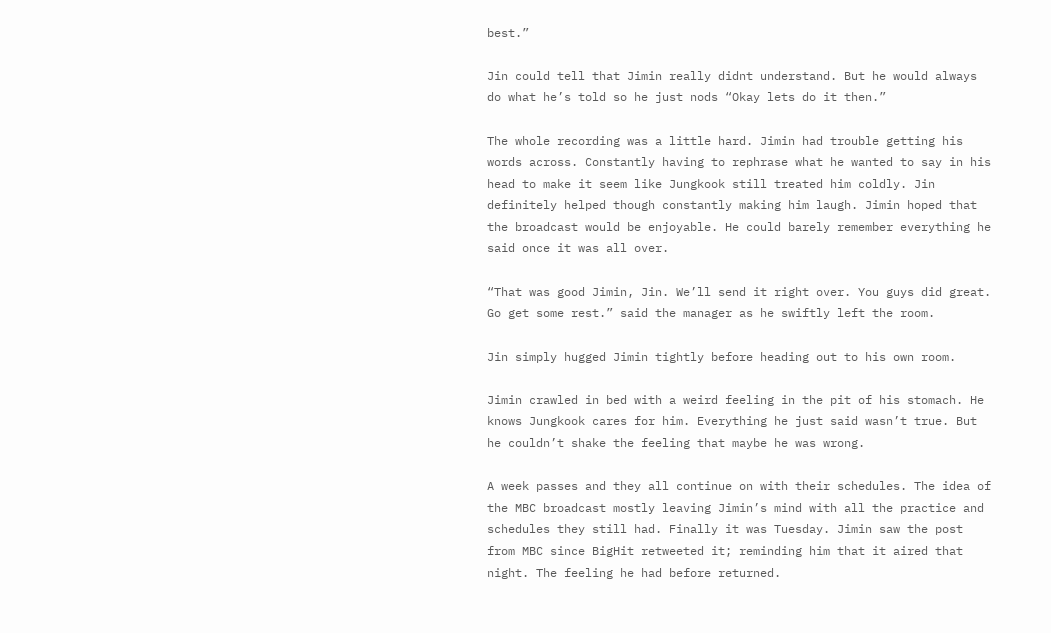best.”

Jin could tell that Jimin really didnt understand. But he would always do what he’s told so he just nods “Okay lets do it then.”

The whole recording was a little hard. Jimin had trouble getting his words across. Constantly having to rephrase what he wanted to say in his head to make it seem like Jungkook still treated him coldly. Jin definitely helped though constantly making him laugh. Jimin hoped that the broadcast would be enjoyable. He could barely remember everything he said once it was all over.

“That was good Jimin, Jin. We’ll send it right over. You guys did great. Go get some rest.” said the manager as he swiftly left the room.

Jin simply hugged Jimin tightly before heading out to his own room.

Jimin crawled in bed with a weird feeling in the pit of his stomach. He knows Jungkook cares for him. Everything he just said wasn’t true. But he couldn’t shake the feeling that maybe he was wrong.

A week passes and they all continue on with their schedules. The idea of the MBC broadcast mostly leaving Jimin’s mind with all the practice and schedules they still had. Finally it was Tuesday. Jimin saw the post from MBC since BigHit retweeted it; reminding him that it aired that night. The feeling he had before returned.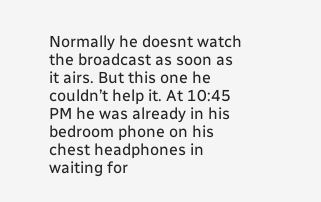Normally he doesnt watch the broadcast as soon as it airs. But this one he couldn’t help it. At 10:45 PM he was already in his bedroom phone on his chest headphones in waiting for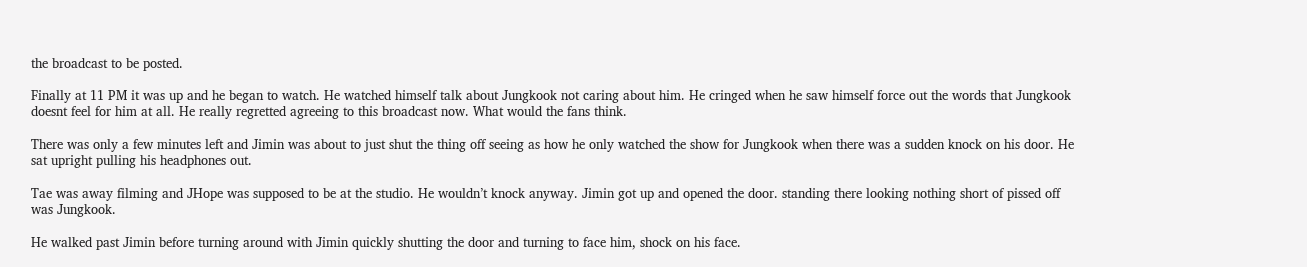the broadcast to be posted.

Finally at 11 PM it was up and he began to watch. He watched himself talk about Jungkook not caring about him. He cringed when he saw himself force out the words that Jungkook doesnt feel for him at all. He really regretted agreeing to this broadcast now. What would the fans think.

There was only a few minutes left and Jimin was about to just shut the thing off seeing as how he only watched the show for Jungkook when there was a sudden knock on his door. He sat upright pulling his headphones out.

Tae was away filming and JHope was supposed to be at the studio. He wouldn’t knock anyway. Jimin got up and opened the door. standing there looking nothing short of pissed off was Jungkook.

He walked past Jimin before turning around with Jimin quickly shutting the door and turning to face him, shock on his face.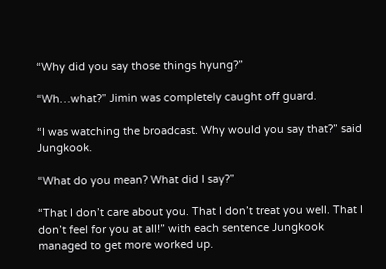“Why did you say those things hyung?”

“Wh…what?” Jimin was completely caught off guard.

“I was watching the broadcast. Why would you say that?” said Jungkook.

“What do you mean? What did I say?”

“That I don’t care about you. That I don’t treat you well. That I don’t feel for you at all!” with each sentence Jungkook managed to get more worked up.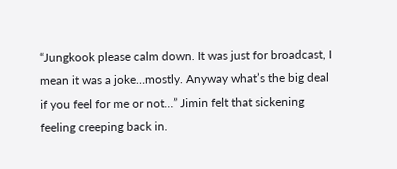“Jungkook please calm down. It was just for broadcast, I mean it was a joke…mostly. Anyway what’s the big deal if you feel for me or not…” Jimin felt that sickening feeling creeping back in.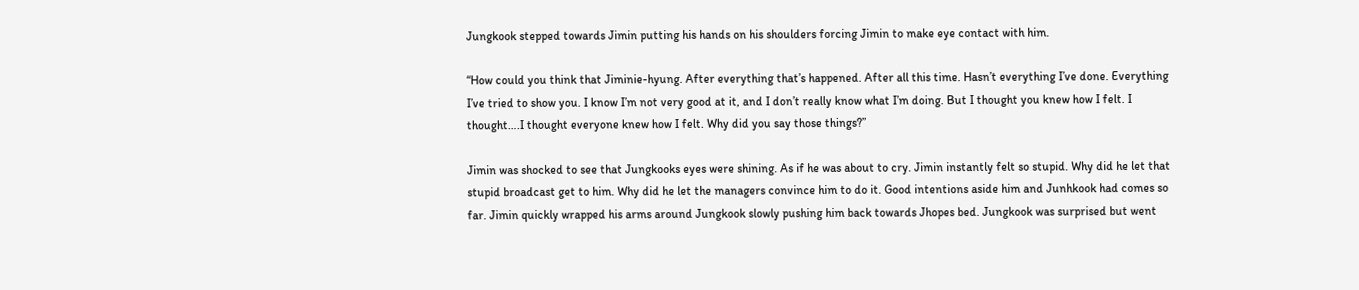Jungkook stepped towards Jimin putting his hands on his shoulders forcing Jimin to make eye contact with him.

“How could you think that Jiminie-hyung. After everything that’s happened. After all this time. Hasn’t everything I’ve done. Everything I’ve tried to show you. I know I’m not very good at it, and I don’t really know what I’m doing. But I thought you knew how I felt. I thought….I thought everyone knew how I felt. Why did you say those things?”

Jimin was shocked to see that Jungkooks eyes were shining. As if he was about to cry. Jimin instantly felt so stupid. Why did he let that stupid broadcast get to him. Why did he let the managers convince him to do it. Good intentions aside him and Junhkook had comes so far. Jimin quickly wrapped his arms around Jungkook slowly pushing him back towards Jhopes bed. Jungkook was surprised but went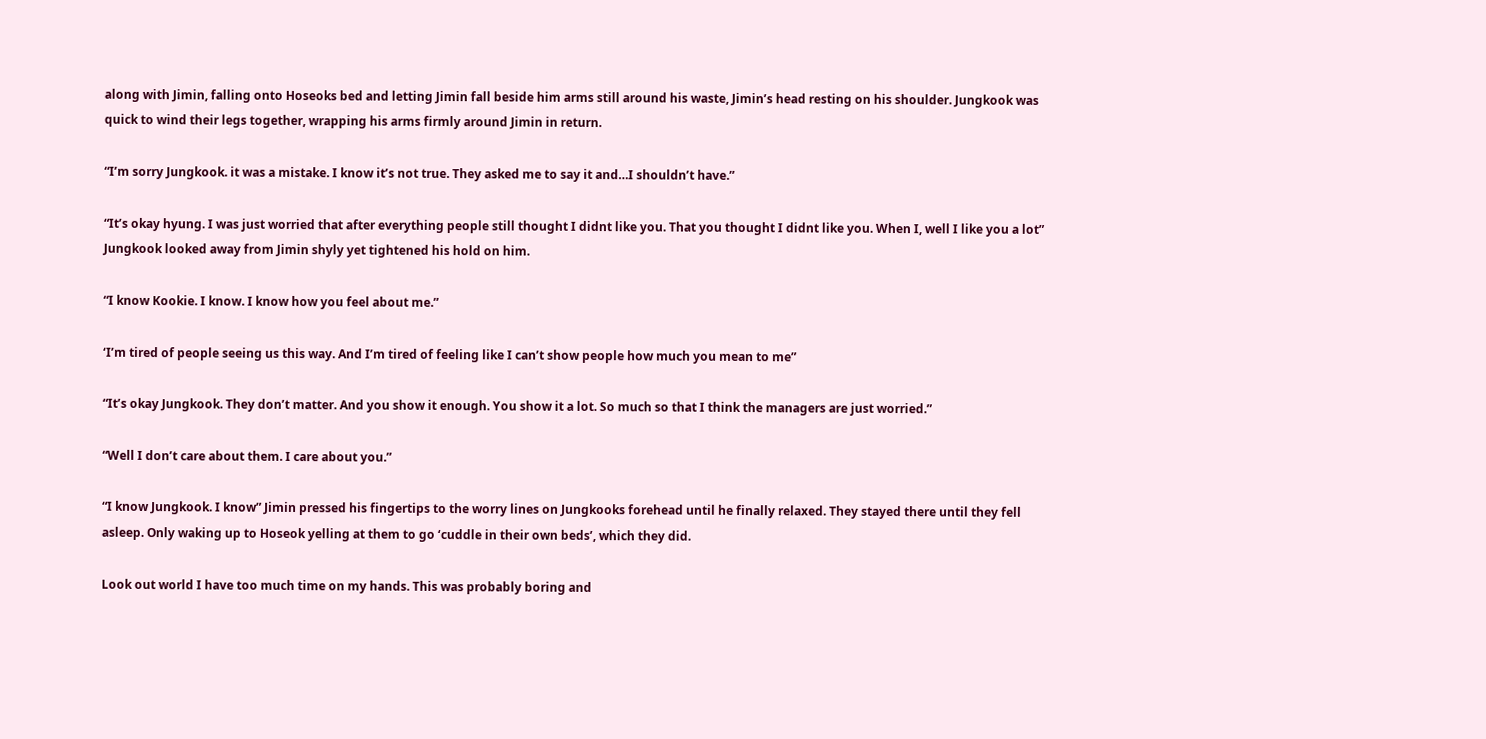along with Jimin, falling onto Hoseoks bed and letting Jimin fall beside him arms still around his waste, Jimin’s head resting on his shoulder. Jungkook was quick to wind their legs together, wrapping his arms firmly around Jimin in return.

“I’m sorry Jungkook. it was a mistake. I know it’s not true. They asked me to say it and…I shouldn’t have.”

“It’s okay hyung. I was just worried that after everything people still thought I didnt like you. That you thought I didnt like you. When I, well I like you a lot” Jungkook looked away from Jimin shyly yet tightened his hold on him.

“I know Kookie. I know. I know how you feel about me.”

‘I’m tired of people seeing us this way. And I’m tired of feeling like I can’t show people how much you mean to me”

“It’s okay Jungkook. They don’t matter. And you show it enough. You show it a lot. So much so that I think the managers are just worried.”

“Well I don’t care about them. I care about you.”

“I know Jungkook. I know” Jimin pressed his fingertips to the worry lines on Jungkooks forehead until he finally relaxed. They stayed there until they fell asleep. Only waking up to Hoseok yelling at them to go ‘cuddle in their own beds’, which they did.

Look out world I have too much time on my hands. This was probably boring and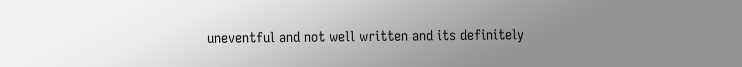uneventful and not well written and its definitely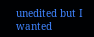unedited but I wanted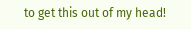to get this out of my head!